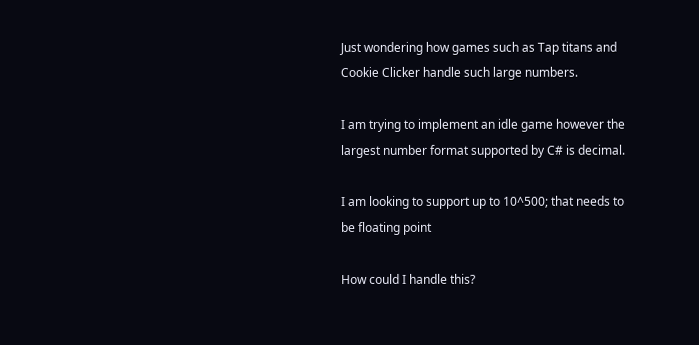Just wondering how games such as Tap titans and Cookie Clicker handle such large numbers.

I am trying to implement an idle game however the largest number format supported by C# is decimal.

I am looking to support up to 10^500; that needs to be floating point

How could I handle this?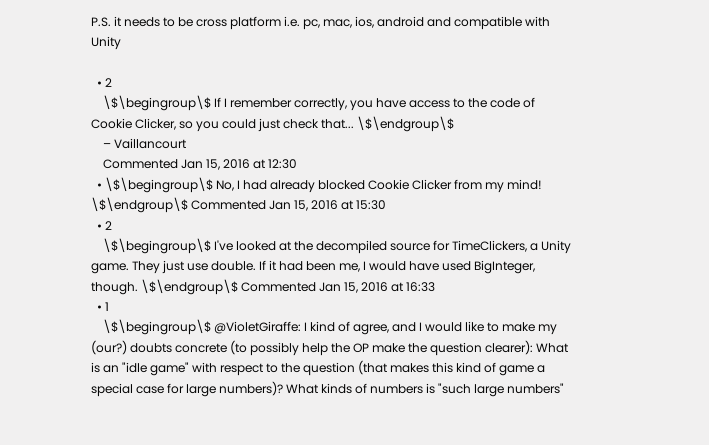P.S. it needs to be cross platform i.e. pc, mac, ios, android and compatible with Unity

  • 2
    \$\begingroup\$ If I remember correctly, you have access to the code of Cookie Clicker, so you could just check that... \$\endgroup\$
    – Vaillancourt
    Commented Jan 15, 2016 at 12:30
  • \$\begingroup\$ No, I had already blocked Cookie Clicker from my mind! \$\endgroup\$ Commented Jan 15, 2016 at 15:30
  • 2
    \$\begingroup\$ I've looked at the decompiled source for TimeClickers, a Unity game. They just use double. If it had been me, I would have used BigInteger, though. \$\endgroup\$ Commented Jan 15, 2016 at 16:33
  • 1
    \$\begingroup\$ @VioletGiraffe: I kind of agree, and I would like to make my (our?) doubts concrete (to possibly help the OP make the question clearer): What is an "idle game" with respect to the question (that makes this kind of game a special case for large numbers)? What kinds of numbers is "such large numbers"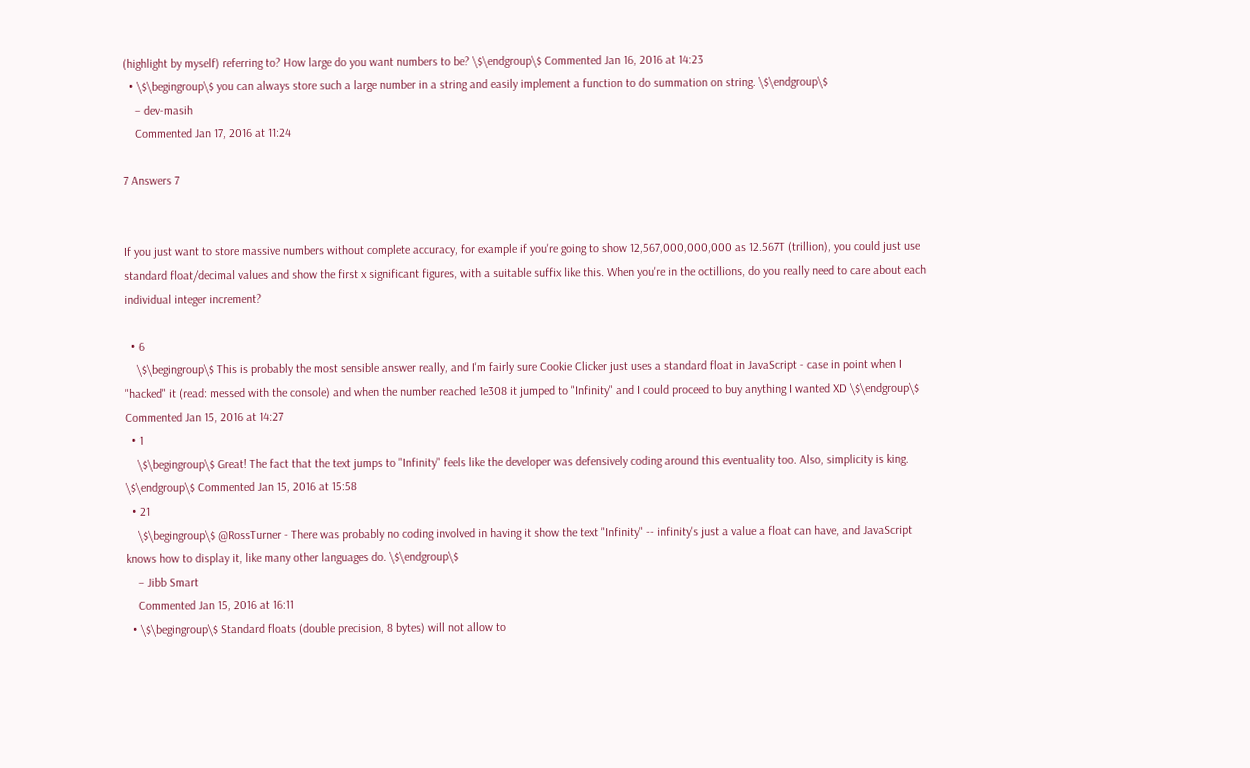(highlight by myself) referring to? How large do you want numbers to be? \$\endgroup\$ Commented Jan 16, 2016 at 14:23
  • \$\begingroup\$ you can always store such a large number in a string and easily implement a function to do summation on string. \$\endgroup\$
    – dev-masih
    Commented Jan 17, 2016 at 11:24

7 Answers 7


If you just want to store massive numbers without complete accuracy, for example if you're going to show 12,567,000,000,000 as 12.567T (trillion), you could just use standard float/decimal values and show the first x significant figures, with a suitable suffix like this. When you're in the octillions, do you really need to care about each individual integer increment?

  • 6
    \$\begingroup\$ This is probably the most sensible answer really, and I'm fairly sure Cookie Clicker just uses a standard float in JavaScript - case in point when I "hacked" it (read: messed with the console) and when the number reached 1e308 it jumped to "Infinity" and I could proceed to buy anything I wanted XD \$\endgroup\$ Commented Jan 15, 2016 at 14:27
  • 1
    \$\begingroup\$ Great! The fact that the text jumps to "Infinity" feels like the developer was defensively coding around this eventuality too. Also, simplicity is king. \$\endgroup\$ Commented Jan 15, 2016 at 15:58
  • 21
    \$\begingroup\$ @RossTurner - There was probably no coding involved in having it show the text "Infinity" -- infinity's just a value a float can have, and JavaScript knows how to display it, like many other languages do. \$\endgroup\$
    – Jibb Smart
    Commented Jan 15, 2016 at 16:11
  • \$\begingroup\$ Standard floats (double precision, 8 bytes) will not allow to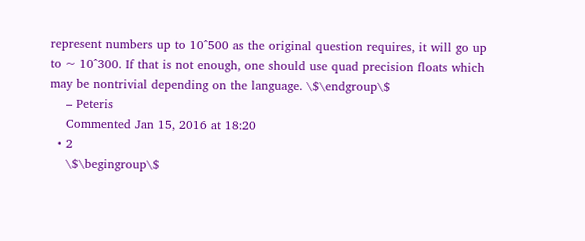represent numbers up to 10^500 as the original question requires, it will go up to ~ 10^300. If that is not enough, one should use quad precision floats which may be nontrivial depending on the language. \$\endgroup\$
    – Peteris
    Commented Jan 15, 2016 at 18:20
  • 2
    \$\begingroup\$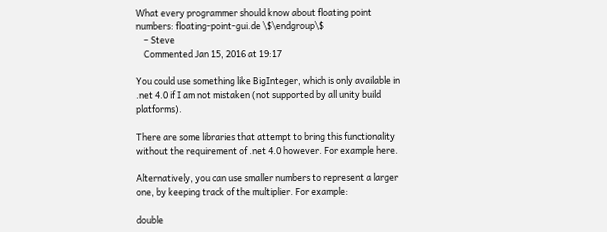What every programmer should know about floating point numbers: floating-point-gui.de \$\endgroup\$
    – Steve
    Commented Jan 15, 2016 at 19:17

You could use something like BigInteger, which is only available in .net 4.0 if I am not mistaken (not supported by all unity build platforms).

There are some libraries that attempt to bring this functionality without the requirement of .net 4.0 however. For example here.

Alternatively, you can use smaller numbers to represent a larger one, by keeping track of the multiplier. For example:

double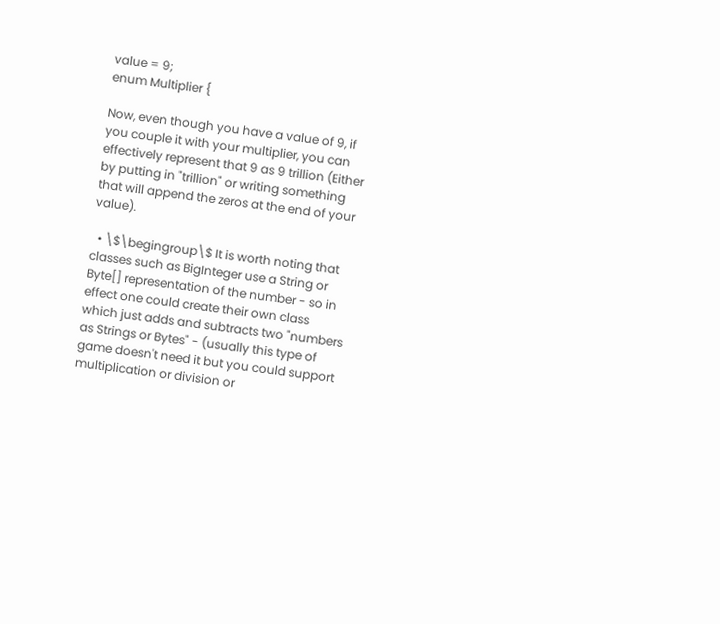value = 9;
enum Multiplier {

Now, even though you have a value of 9, if you couple it with your multiplier, you can effectively represent that 9 as 9 trillion (Either by putting in "trillion" or writing something that will append the zeros at the end of your value).

  • \$\begingroup\$ It is worth noting that classes such as BigInteger use a String or Byte[] representation of the number - so in effect one could create their own class which just adds and subtracts two "numbers as Strings or Bytes" - (usually this type of game doesn't need it but you could support multiplication or division or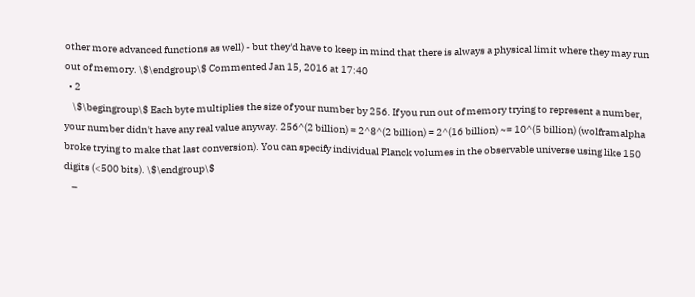other more advanced functions as well) - but they'd have to keep in mind that there is always a physical limit where they may run out of memory. \$\endgroup\$ Commented Jan 15, 2016 at 17:40
  • 2
    \$\begingroup\$ Each byte multiplies the size of your number by 256. If you run out of memory trying to represent a number, your number didn't have any real value anyway. 256^(2 billion) = 2^8^(2 billion) = 2^(16 billion) ~= 10^(5 billion) (wolframalpha broke trying to make that last conversion). You can specify individual Planck volumes in the observable universe using like 150 digits (<500 bits). \$\endgroup\$
    –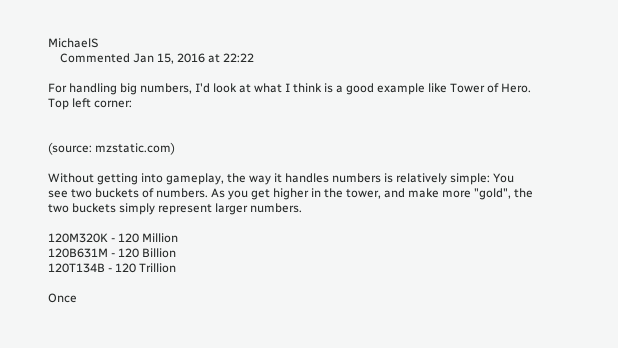MichaelS
    Commented Jan 15, 2016 at 22:22

For handling big numbers, I'd look at what I think is a good example like Tower of Hero. Top left corner:


(source: mzstatic.com)

Without getting into gameplay, the way it handles numbers is relatively simple: You see two buckets of numbers. As you get higher in the tower, and make more "gold", the two buckets simply represent larger numbers.

120M320K - 120 Million
120B631M - 120 Billion
120T134B - 120 Trillion

Once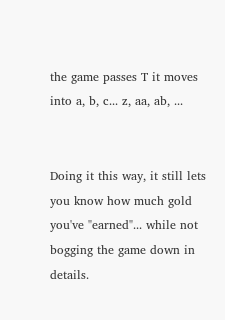the game passes T it moves into a, b, c... z, aa, ab, ...


Doing it this way, it still lets you know how much gold you've "earned"... while not bogging the game down in details.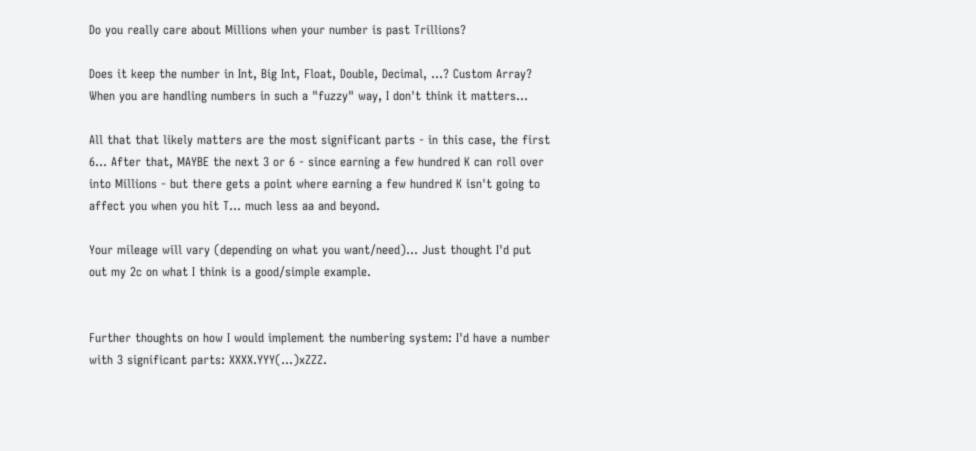Do you really care about Millions when your number is past Trillions?

Does it keep the number in Int, Big Int, Float, Double, Decimal, ...? Custom Array? When you are handling numbers in such a "fuzzy" way, I don't think it matters...

All that that likely matters are the most significant parts - in this case, the first 6... After that, MAYBE the next 3 or 6 - since earning a few hundred K can roll over into Millions - but there gets a point where earning a few hundred K isn't going to affect you when you hit T... much less aa and beyond.

Your mileage will vary (depending on what you want/need)... Just thought I'd put out my 2c on what I think is a good/simple example.


Further thoughts on how I would implement the numbering system: I'd have a number with 3 significant parts: XXXX.YYY(...)xZZZ.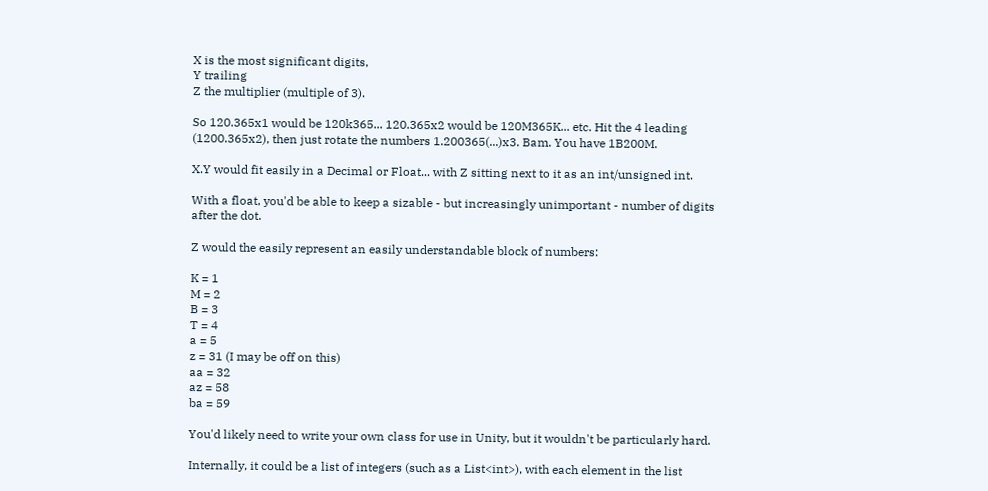X is the most significant digits,
Y trailing
Z the multiplier (multiple of 3).

So 120.365x1 would be 120k365... 120.365x2 would be 120M365K... etc. Hit the 4 leading (1200.365x2), then just rotate the numbers 1.200365(...)x3. Bam. You have 1B200M.

X.Y would fit easily in a Decimal or Float... with Z sitting next to it as an int/unsigned int.

With a float, you'd be able to keep a sizable - but increasingly unimportant - number of digits after the dot.

Z would the easily represent an easily understandable block of numbers:

K = 1
M = 2
B = 3
T = 4
a = 5
z = 31 (I may be off on this)
aa = 32
az = 58
ba = 59

You'd likely need to write your own class for use in Unity, but it wouldn't be particularly hard.

Internally, it could be a list of integers (such as a List<int>), with each element in the list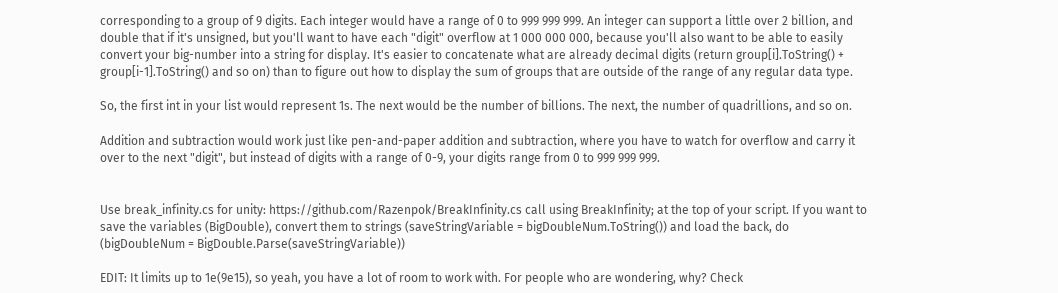corresponding to a group of 9 digits. Each integer would have a range of 0 to 999 999 999. An integer can support a little over 2 billion, and double that if it's unsigned, but you'll want to have each "digit" overflow at 1 000 000 000, because you'll also want to be able to easily convert your big-number into a string for display. It's easier to concatenate what are already decimal digits (return group[i].ToString() + group[i-1].ToString() and so on) than to figure out how to display the sum of groups that are outside of the range of any regular data type.

So, the first int in your list would represent 1s. The next would be the number of billions. The next, the number of quadrillions, and so on.

Addition and subtraction would work just like pen-and-paper addition and subtraction, where you have to watch for overflow and carry it over to the next "digit", but instead of digits with a range of 0-9, your digits range from 0 to 999 999 999.


Use break_infinity.cs for unity: https://github.com/Razenpok/BreakInfinity.cs call using BreakInfinity; at the top of your script. If you want to save the variables (BigDouble), convert them to strings (saveStringVariable = bigDoubleNum.ToString()) and load the back, do (bigDoubleNum = BigDouble.Parse(saveStringVariable))

EDIT: It limits up to 1e(9e15), so yeah, you have a lot of room to work with. For people who are wondering, why? Check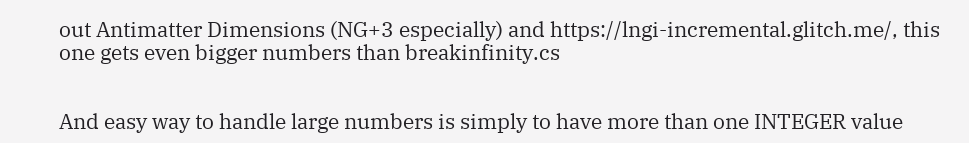out Antimatter Dimensions (NG+3 especially) and https://lngi-incremental.glitch.me/, this one gets even bigger numbers than breakinfinity.cs


And easy way to handle large numbers is simply to have more than one INTEGER value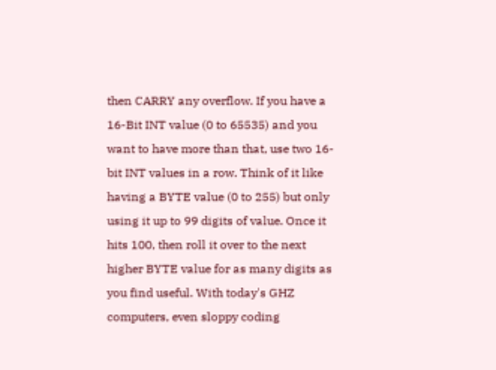then CARRY any overflow. If you have a 16-Bit INT value (0 to 65535) and you want to have more than that, use two 16-bit INT values in a row. Think of it like having a BYTE value (0 to 255) but only using it up to 99 digits of value. Once it hits 100, then roll it over to the next higher BYTE value for as many digits as you find useful. With today's GHZ computers, even sloppy coding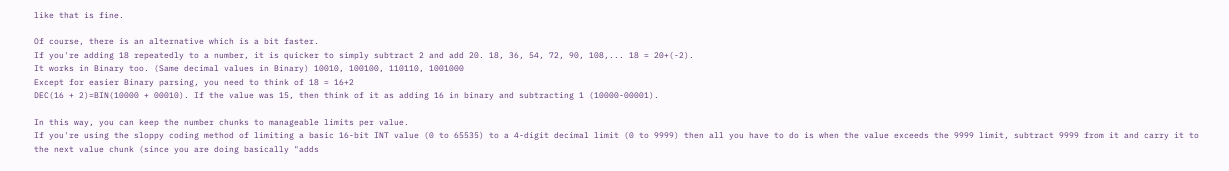like that is fine.

Of course, there is an alternative which is a bit faster.
If you're adding 18 repeatedly to a number, it is quicker to simply subtract 2 and add 20. 18, 36, 54, 72, 90, 108,... 18 = 20+(-2).
It works in Binary too. (Same decimal values in Binary) 10010, 100100, 110110, 1001000
Except for easier Binary parsing, you need to think of 18 = 16+2
DEC(16 + 2)=BIN(10000 + 00010). If the value was 15, then think of it as adding 16 in binary and subtracting 1 (10000-00001).

In this way, you can keep the number chunks to manageable limits per value.
If you're using the sloppy coding method of limiting a basic 16-bit INT value (0 to 65535) to a 4-digit decimal limit (0 to 9999) then all you have to do is when the value exceeds the 9999 limit, subtract 9999 from it and carry it to the next value chunk (since you are doing basically "adds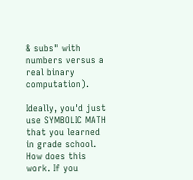& subs" with numbers versus a real binary computation).

Ideally, you'd just use SYMBOLIC MATH that you learned in grade school. How does this work. If you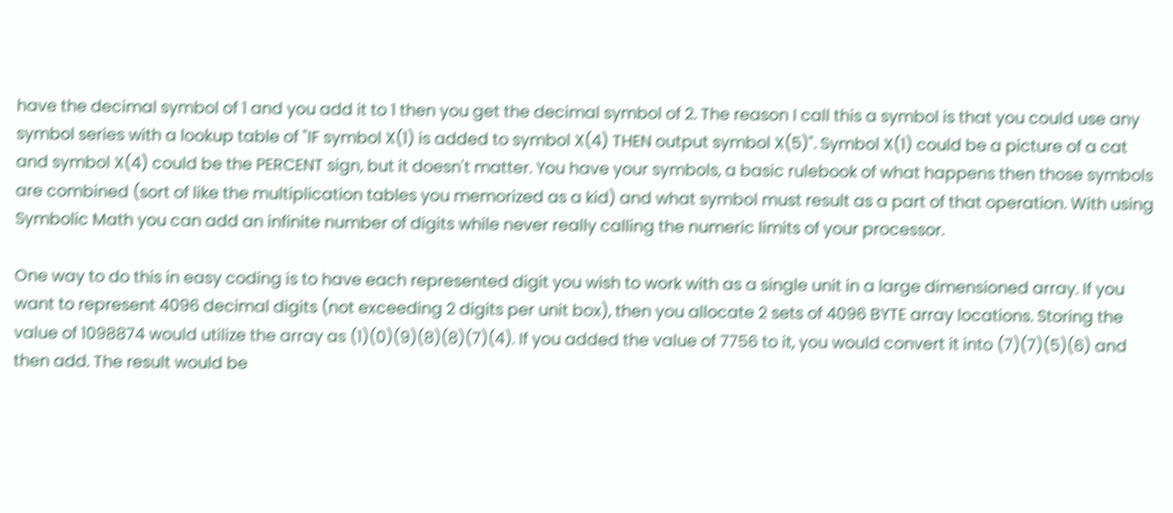have the decimal symbol of 1 and you add it to 1 then you get the decimal symbol of 2. The reason I call this a symbol is that you could use any symbol series with a lookup table of "IF symbol X(1) is added to symbol X(4) THEN output symbol X(5)". Symbol X(1) could be a picture of a cat and symbol X(4) could be the PERCENT sign, but it doesn't matter. You have your symbols, a basic rulebook of what happens then those symbols are combined (sort of like the multiplication tables you memorized as a kid) and what symbol must result as a part of that operation. With using Symbolic Math you can add an infinite number of digits while never really calling the numeric limits of your processor.

One way to do this in easy coding is to have each represented digit you wish to work with as a single unit in a large dimensioned array. If you want to represent 4096 decimal digits (not exceeding 2 digits per unit box), then you allocate 2 sets of 4096 BYTE array locations. Storing the value of 1098874 would utilize the array as (1)(0)(9)(8)(8)(7)(4). If you added the value of 7756 to it, you would convert it into (7)(7)(5)(6) and then add. The result would be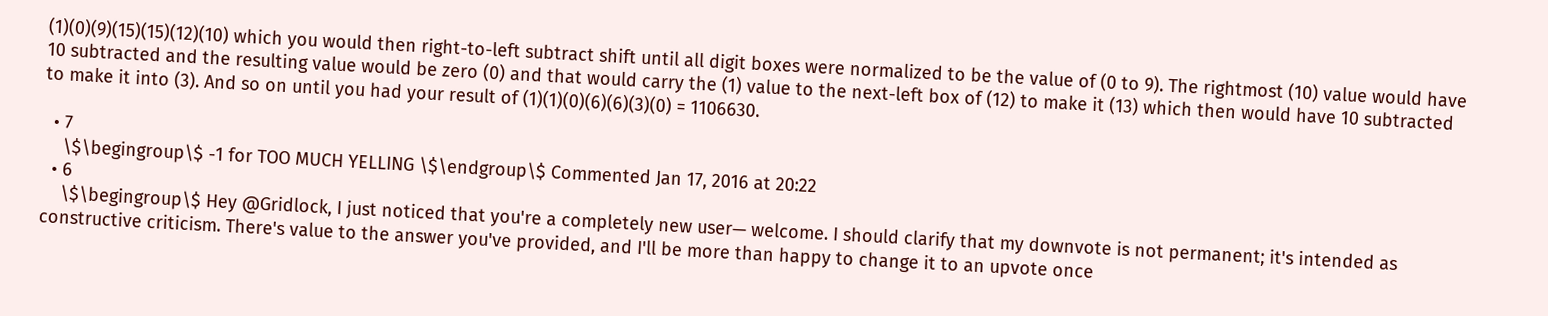(1)(0)(9)(15)(15)(12)(10) which you would then right-to-left subtract shift until all digit boxes were normalized to be the value of (0 to 9). The rightmost (10) value would have 10 subtracted and the resulting value would be zero (0) and that would carry the (1) value to the next-left box of (12) to make it (13) which then would have 10 subtracted to make it into (3). And so on until you had your result of (1)(1)(0)(6)(6)(3)(0) = 1106630.

  • 7
    \$\begingroup\$ -1 for TOO MUCH YELLING \$\endgroup\$ Commented Jan 17, 2016 at 20:22
  • 6
    \$\begingroup\$ Hey @Gridlock, I just noticed that you're a completely new user— welcome. I should clarify that my downvote is not permanent; it's intended as constructive criticism. There's value to the answer you've provided, and I'll be more than happy to change it to an upvote once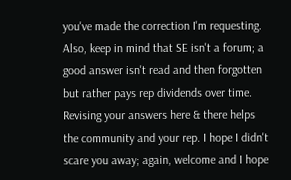you've made the correction I'm requesting. Also, keep in mind that SE isn't a forum; a good answer isn't read and then forgotten but rather pays rep dividends over time. Revising your answers here & there helps the community and your rep. I hope I didn't scare you away; again, welcome and I hope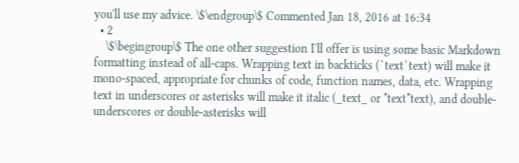you'll use my advice. \$\endgroup\$ Commented Jan 18, 2016 at 16:34
  • 2
    \$\begingroup\$ The one other suggestion I'll offer is using some basic Markdown formatting instead of all-caps. Wrapping text in backticks (`text`text) will make it mono-spaced, appropriate for chunks of code, function names, data, etc. Wrapping text in underscores or asterisks will make it italic (_text_ or *text*text), and double-underscores or double-asterisks will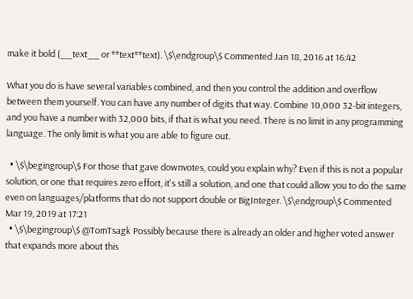make it bold (__text__ or **text**text). \$\endgroup\$ Commented Jan 18, 2016 at 16:42

What you do is have several variables combined, and then you control the addition and overflow between them yourself. You can have any number of digits that way. Combine 10,000 32-bit integers, and you have a number with 32,000 bits, if that is what you need. There is no limit in any programming language. The only limit is what you are able to figure out.

  • \$\begingroup\$ For those that gave downvotes, could you explain why? Even if this is not a popular solution, or one that requires zero effort, it's still a solution, and one that could allow you to do the same even on languages/platforms that do not support double or BigInteger. \$\endgroup\$ Commented Mar 19, 2019 at 17:21
  • \$\begingroup\$ @TomTsagk Possibly because there is already an older and higher voted answer that expands more about this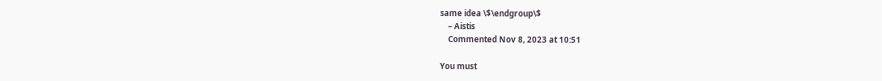same idea \$\endgroup\$
    – Aistis
    Commented Nov 8, 2023 at 10:51

You must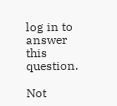log in to answer this question.

Not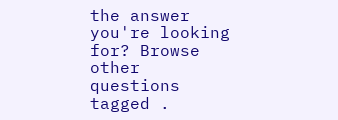the answer you're looking for? Browse other questions tagged .